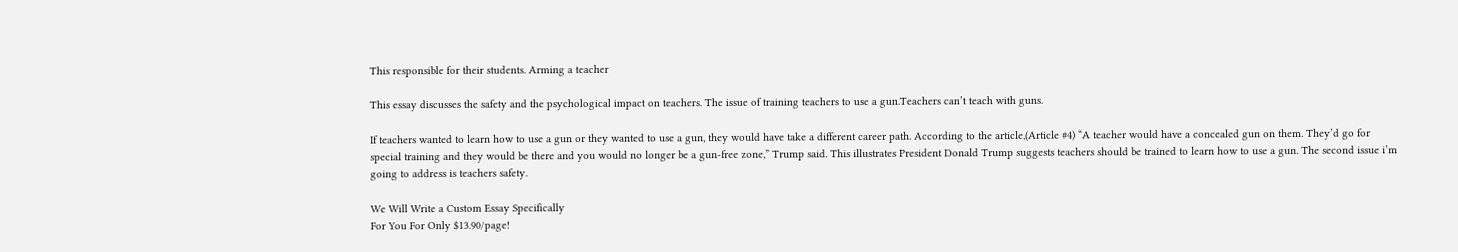This responsible for their students. Arming a teacher

This essay discusses the safety and the psychological impact on teachers. The issue of training teachers to use a gun.Teachers can’t teach with guns.

If teachers wanted to learn how to use a gun or they wanted to use a gun, they would have take a different career path. According to the article,(Article #4) “A teacher would have a concealed gun on them. They’d go for special training and they would be there and you would no longer be a gun-free zone,” Trump said. This illustrates President Donald Trump suggests teachers should be trained to learn how to use a gun. The second issue i’m going to address is teachers safety.

We Will Write a Custom Essay Specifically
For You For Only $13.90/page!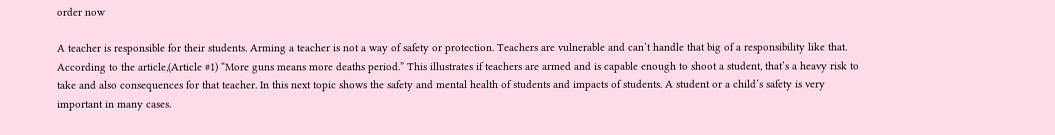order now

A teacher is responsible for their students. Arming a teacher is not a way of safety or protection. Teachers are vulnerable and can’t handle that big of a responsibility like that. According to the article,(Article #1) “More guns means more deaths period.” This illustrates if teachers are armed and is capable enough to shoot a student, that’s a heavy risk to take and also consequences for that teacher. In this next topic shows the safety and mental health of students and impacts of students. A student or a child’s safety is very important in many cases.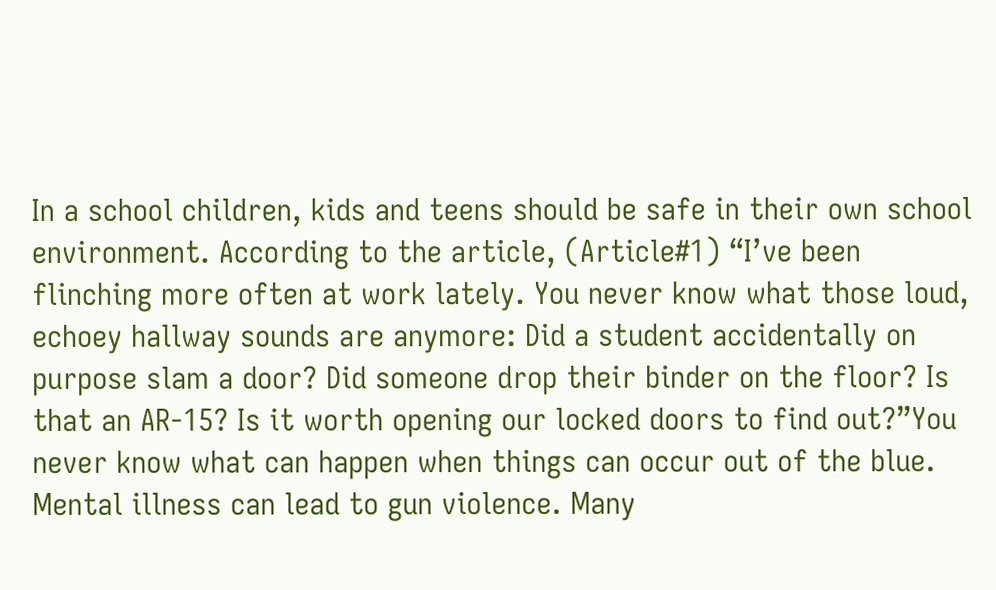In a school children, kids and teens should be safe in their own school environment. According to the article, (Article#1) “I’ve been flinching more often at work lately. You never know what those loud, echoey hallway sounds are anymore: Did a student accidentally on purpose slam a door? Did someone drop their binder on the floor? Is that an AR-15? Is it worth opening our locked doors to find out?”You never know what can happen when things can occur out of the blue. Mental illness can lead to gun violence. Many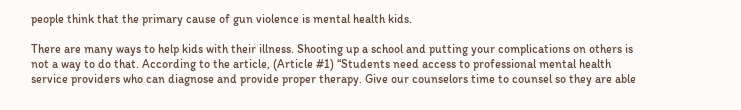people think that the primary cause of gun violence is mental health kids.

There are many ways to help kids with their illness. Shooting up a school and putting your complications on others is not a way to do that. According to the article, (Article #1) “Students need access to professional mental health service providers who can diagnose and provide proper therapy. Give our counselors time to counsel so they are able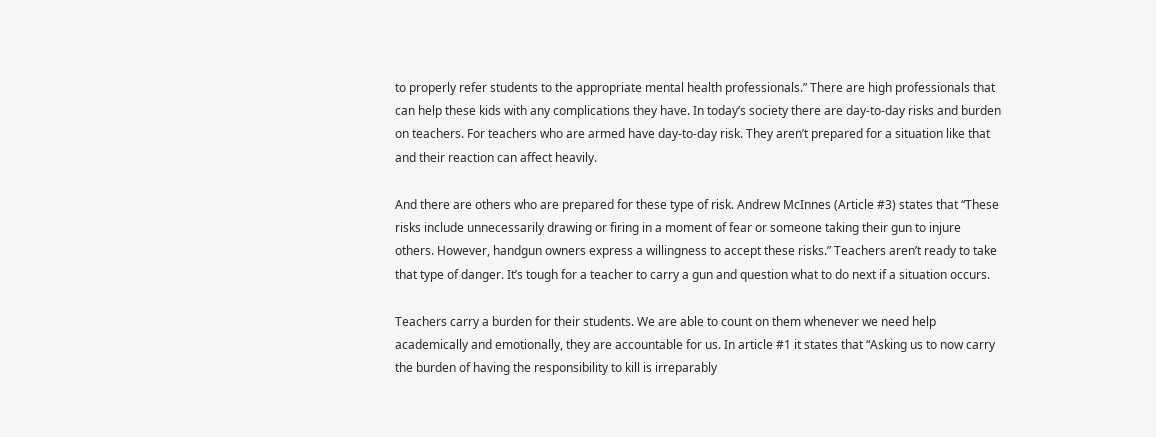to properly refer students to the appropriate mental health professionals.” There are high professionals that can help these kids with any complications they have. In today’s society there are day-to-day risks and burden on teachers. For teachers who are armed have day-to-day risk. They aren’t prepared for a situation like that and their reaction can affect heavily.

And there are others who are prepared for these type of risk. Andrew McInnes (Article #3) states that “These risks include unnecessarily drawing or firing in a moment of fear or someone taking their gun to injure others. However, handgun owners express a willingness to accept these risks.” Teachers aren’t ready to take that type of danger. It’s tough for a teacher to carry a gun and question what to do next if a situation occurs.

Teachers carry a burden for their students. We are able to count on them whenever we need help academically and emotionally, they are accountable for us. In article #1 it states that “Asking us to now carry the burden of having the responsibility to kill is irreparably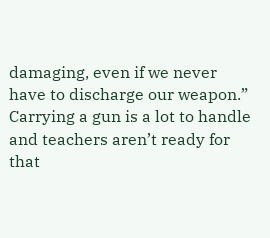damaging, even if we never have to discharge our weapon.” Carrying a gun is a lot to handle and teachers aren’t ready for that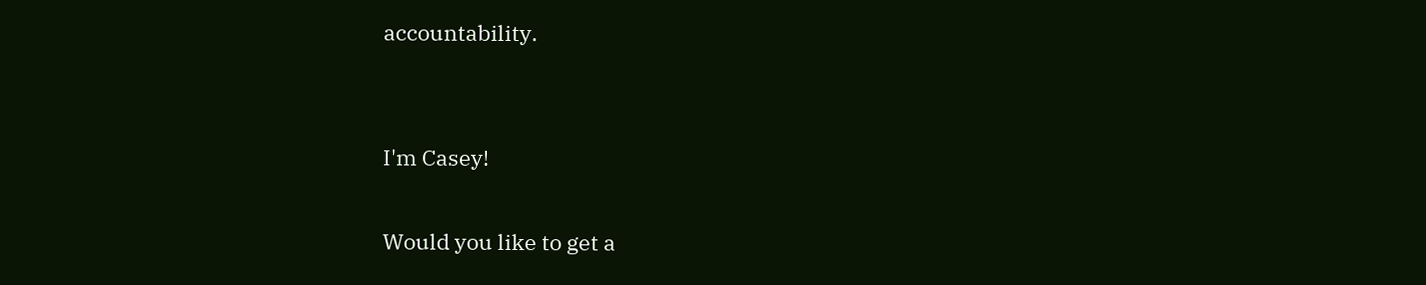accountability.


I'm Casey!

Would you like to get a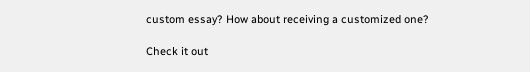custom essay? How about receiving a customized one?

Check it out